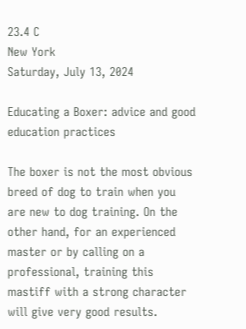23.4 C
New York
Saturday, July 13, 2024

Educating a Boxer: advice and good education practices

The boxer is not the most obvious breed of dog to train when you are new to dog training. On the other hand, for an experienced master or by calling on a professional, training this mastiff with a strong character will give very good results.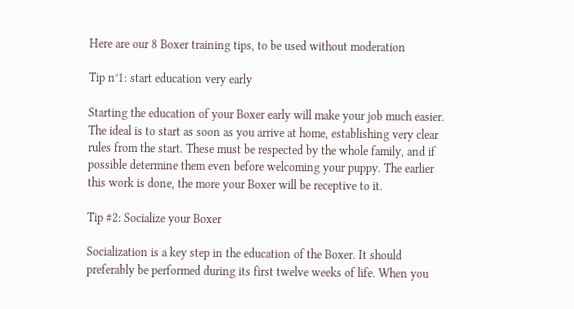Here are our 8 Boxer training tips, to be used without moderation

Tip n°1: start education very early

Starting the education of your Boxer early will make your job much easier. The ideal is to start as soon as you arrive at home, establishing very clear rules from the start. These must be respected by the whole family, and if possible determine them even before welcoming your puppy. The earlier this work is done, the more your Boxer will be receptive to it.

Tip #2: Socialize your Boxer

Socialization is a key step in the education of the Boxer. It should preferably be performed during its first twelve weeks of life. When you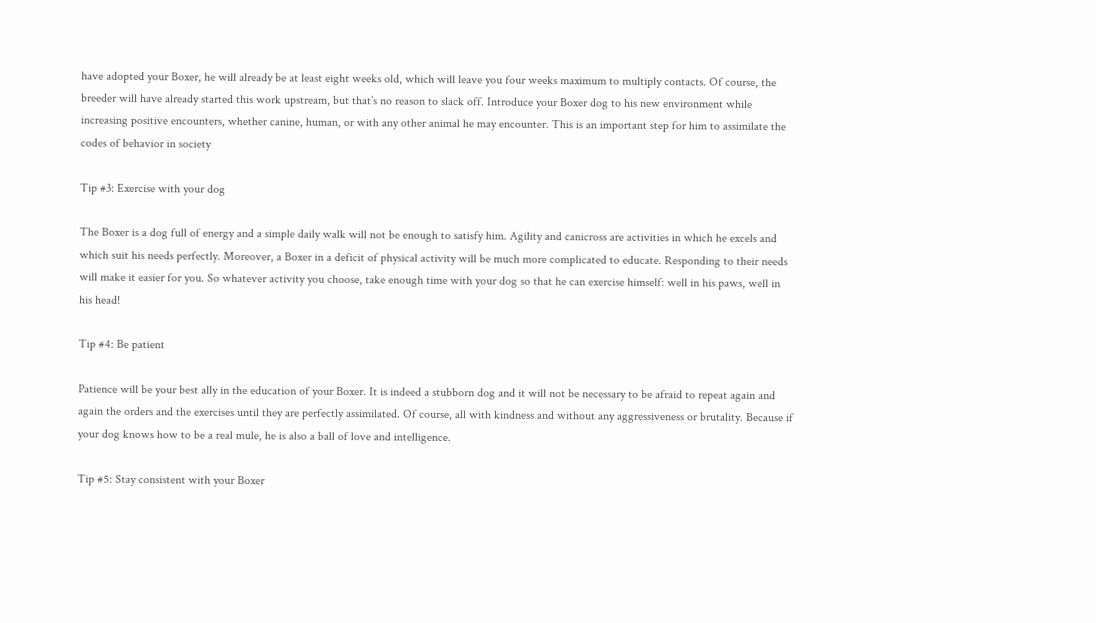have adopted your Boxer, he will already be at least eight weeks old, which will leave you four weeks maximum to multiply contacts. Of course, the breeder will have already started this work upstream, but that’s no reason to slack off. Introduce your Boxer dog to his new environment while increasing positive encounters, whether canine, human, or with any other animal he may encounter. This is an important step for him to assimilate the codes of behavior in society

Tip #3: Exercise with your dog

The Boxer is a dog full of energy and a simple daily walk will not be enough to satisfy him. Agility and canicross are activities in which he excels and which suit his needs perfectly. Moreover, a Boxer in a deficit of physical activity will be much more complicated to educate. Responding to their needs will make it easier for you. So whatever activity you choose, take enough time with your dog so that he can exercise himself: well in his paws, well in his head!

Tip #4: Be patient

Patience will be your best ally in the education of your Boxer. It is indeed a stubborn dog and it will not be necessary to be afraid to repeat again and again the orders and the exercises until they are perfectly assimilated. Of course, all with kindness and without any aggressiveness or brutality. Because if your dog knows how to be a real mule, he is also a ball of love and intelligence.

Tip #5: Stay consistent with your Boxer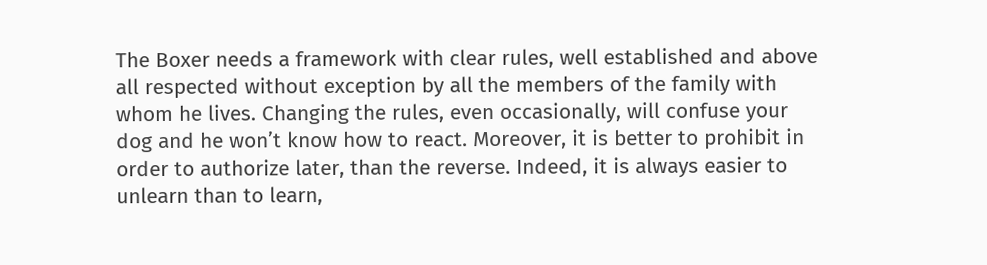The Boxer needs a framework with clear rules, well established and above all respected without exception by all the members of the family with whom he lives. Changing the rules, even occasionally, will confuse your dog and he won’t know how to react. Moreover, it is better to prohibit in order to authorize later, than the reverse. Indeed, it is always easier to unlearn than to learn,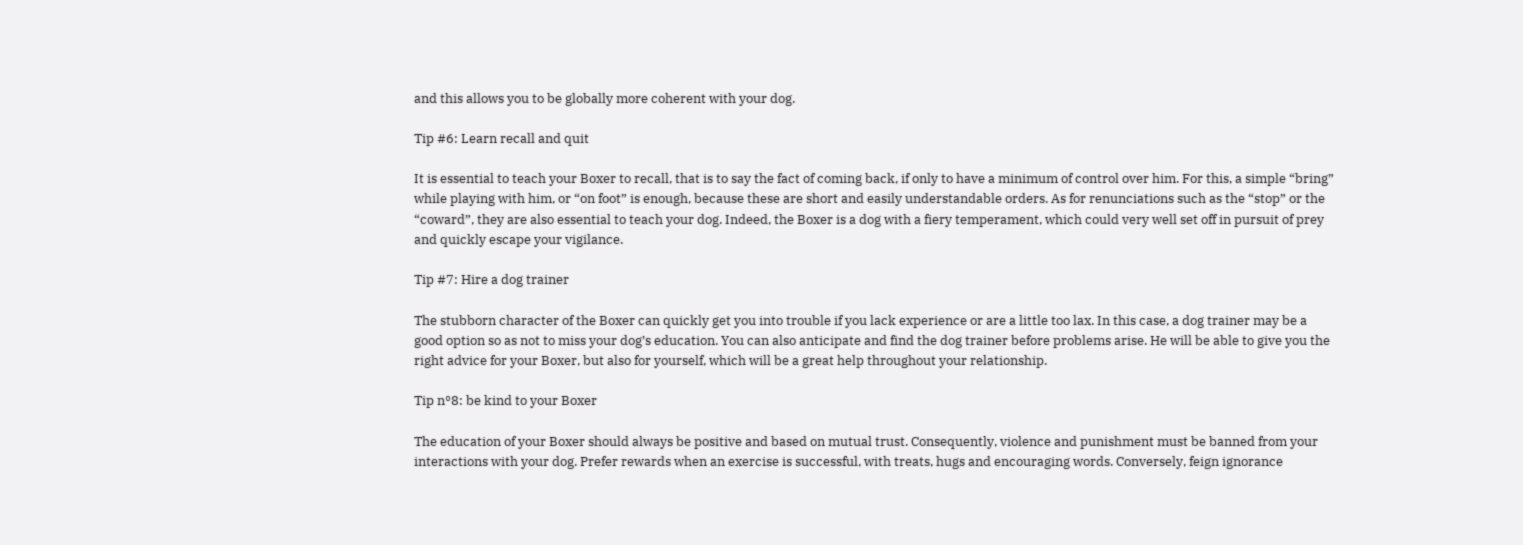and this allows you to be globally more coherent with your dog.

Tip #6: Learn recall and quit

It is essential to teach your Boxer to recall, that is to say the fact of coming back, if only to have a minimum of control over him. For this, a simple “bring” while playing with him, or “on foot” is enough, because these are short and easily understandable orders. As for renunciations such as the “stop” or the “coward”, they are also essential to teach your dog. Indeed, the Boxer is a dog with a fiery temperament, which could very well set off in pursuit of prey and quickly escape your vigilance.

Tip #7: Hire a dog trainer

The stubborn character of the Boxer can quickly get you into trouble if you lack experience or are a little too lax. In this case, a dog trainer may be a good option so as not to miss your dog’s education. You can also anticipate and find the dog trainer before problems arise. He will be able to give you the right advice for your Boxer, but also for yourself, which will be a great help throughout your relationship.

Tip n°8: be kind to your Boxer

The education of your Boxer should always be positive and based on mutual trust. Consequently, violence and punishment must be banned from your interactions with your dog. Prefer rewards when an exercise is successful, with treats, hugs and encouraging words. Conversely, feign ignorance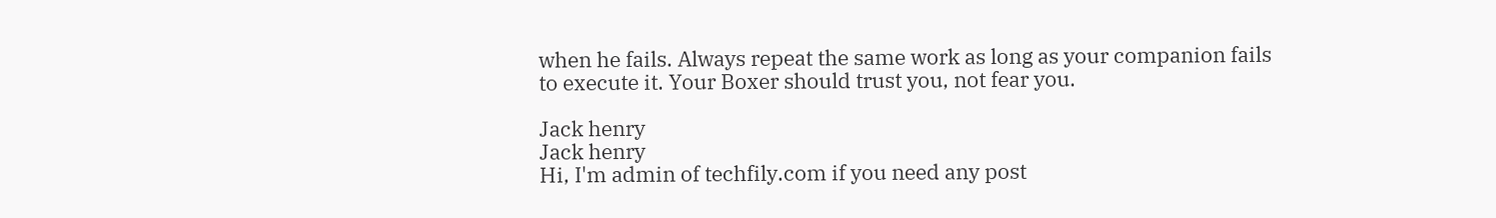when he fails. Always repeat the same work as long as your companion fails to execute it. Your Boxer should trust you, not fear you.

Jack henry
Jack henry
Hi, I'm admin of techfily.com if you need any post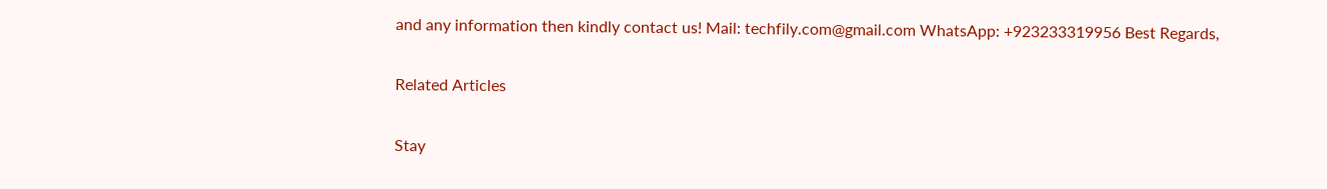and any information then kindly contact us! Mail: techfily.com@gmail.com WhatsApp: +923233319956 Best Regards,

Related Articles

Stay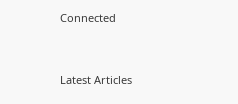Connected


Latest Articles